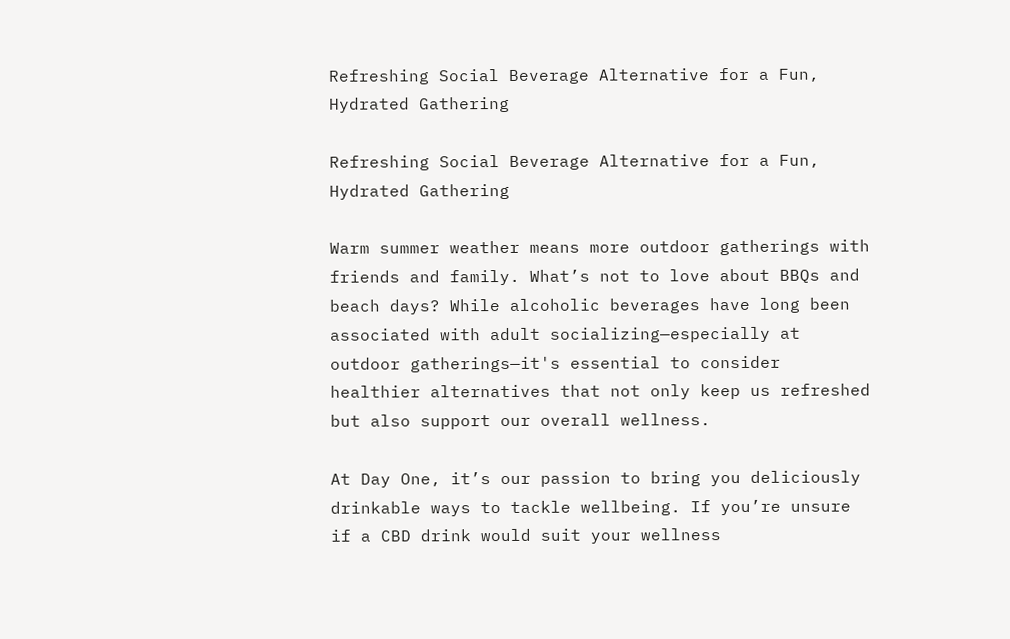Refreshing Social Beverage Alternative for a Fun, Hydrated Gathering

Refreshing Social Beverage Alternative for a Fun, Hydrated Gathering

Warm summer weather means more outdoor gatherings with friends and family. What’s not to love about BBQs and beach days? While alcoholic beverages have long been associated with adult socializing—especially at outdoor gatherings—it's essential to consider healthier alternatives that not only keep us refreshed but also support our overall wellness.

At Day One, it’s our passion to bring you deliciously drinkable ways to tackle wellbeing. If you’re unsure if a CBD drink would suit your wellness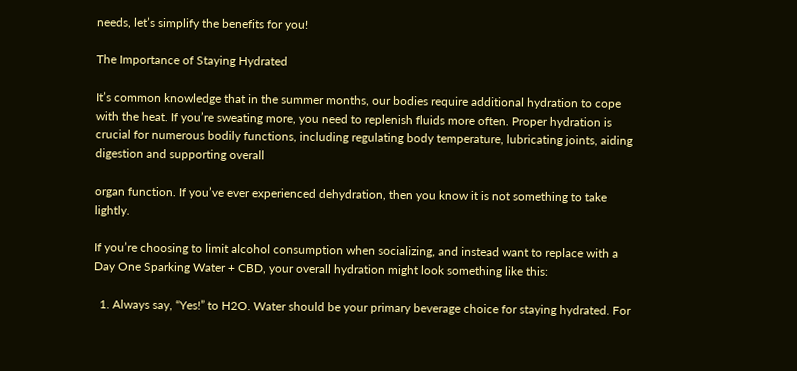needs, let’s simplify the benefits for you!

The Importance of Staying Hydrated

It’s common knowledge that in the summer months, our bodies require additional hydration to cope with the heat. If you’re sweating more, you need to replenish fluids more often. Proper hydration is crucial for numerous bodily functions, including regulating body temperature, lubricating joints, aiding digestion and supporting overall

organ function. If you’ve ever experienced dehydration, then you know it is not something to take lightly.

If you’re choosing to limit alcohol consumption when socializing, and instead want to replace with a Day One Sparking Water + CBD, your overall hydration might look something like this:

  1. Always say, “Yes!” to H2O. Water should be your primary beverage choice for staying hydrated. For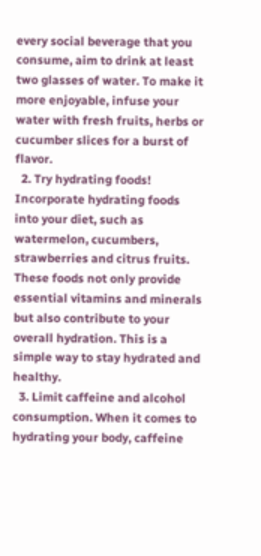every social beverage that you consume, aim to drink at least two glasses of water. To make it more enjoyable, infuse your water with fresh fruits, herbs or cucumber slices for a burst of flavor.
  2. Try hydrating foods! Incorporate hydrating foods into your diet, such as watermelon, cucumbers, strawberries and citrus fruits. These foods not only provide essential vitamins and minerals but also contribute to your overall hydration. This is a simple way to stay hydrated and healthy.
  3. Limit caffeine and alcohol consumption. When it comes to hydrating your body, caffeine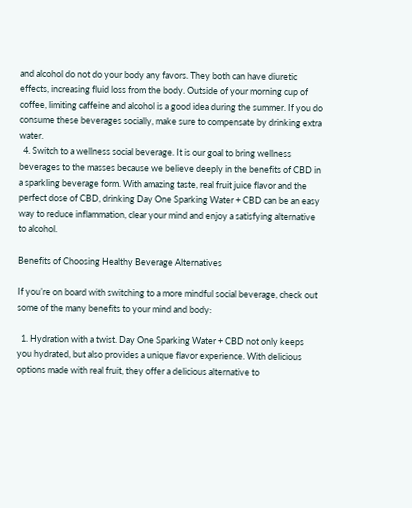and alcohol do not do your body any favors. They both can have diuretic effects, increasing fluid loss from the body. Outside of your morning cup of coffee, limiting caffeine and alcohol is a good idea during the summer. If you do consume these beverages socially, make sure to compensate by drinking extra water.
  4. Switch to a wellness social beverage. It is our goal to bring wellness beverages to the masses because we believe deeply in the benefits of CBD in a sparkling beverage form. With amazing taste, real fruit juice flavor and the perfect dose of CBD, drinking Day One Sparking Water + CBD can be an easy way to reduce inflammation, clear your mind and enjoy a satisfying alternative to alcohol.

Benefits of Choosing Healthy Beverage Alternatives

If you’re on board with switching to a more mindful social beverage, check out some of the many benefits to your mind and body:

  1. Hydration with a twist. Day One Sparking Water + CBD not only keeps you hydrated, but also provides a unique flavor experience. With delicious options made with real fruit, they offer a delicious alternative to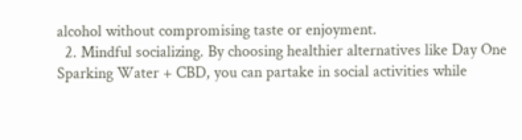alcohol without compromising taste or enjoyment.
  2. Mindful socializing. By choosing healthier alternatives like Day One Sparking Water + CBD, you can partake in social activities while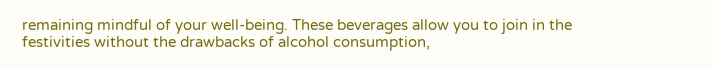remaining mindful of your well-being. These beverages allow you to join in the festivities without the drawbacks of alcohol consumption,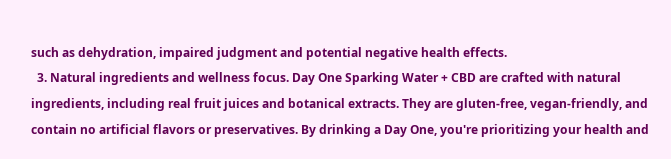such as dehydration, impaired judgment and potential negative health effects.
  3. Natural ingredients and wellness focus. Day One Sparking Water + CBD are crafted with natural ingredients, including real fruit juices and botanical extracts. They are gluten-free, vegan-friendly, and contain no artificial flavors or preservatives. By drinking a Day One, you're prioritizing your health and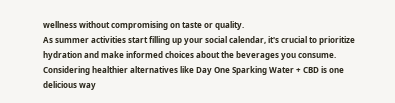wellness without compromising on taste or quality.
As summer activities start filling up your social calendar, it's crucial to prioritize hydration and make informed choices about the beverages you consume. Considering healthier alternatives like Day One Sparking Water + CBD is one delicious way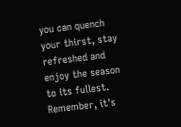you can quench your thirst, stay refreshed and enjoy the season to its fullest. Remember, it's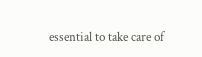essential to take care of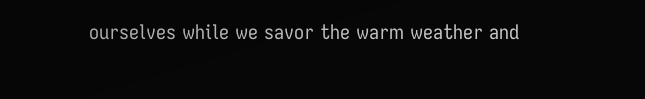ourselves while we savor the warm weather and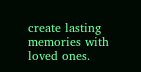create lasting memories with loved ones.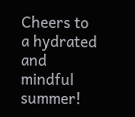Cheers to a hydrated and mindful summer!